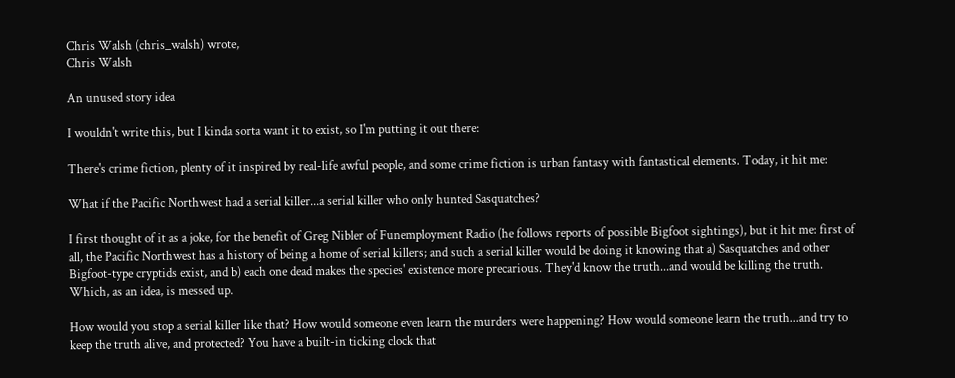Chris Walsh (chris_walsh) wrote,
Chris Walsh

An unused story idea

I wouldn't write this, but I kinda sorta want it to exist, so I'm putting it out there:

There's crime fiction, plenty of it inspired by real-life awful people, and some crime fiction is urban fantasy with fantastical elements. Today, it hit me:

What if the Pacific Northwest had a serial killer...a serial killer who only hunted Sasquatches?

I first thought of it as a joke, for the benefit of Greg Nibler of Funemployment Radio (he follows reports of possible Bigfoot sightings), but it hit me: first of all, the Pacific Northwest has a history of being a home of serial killers; and such a serial killer would be doing it knowing that a) Sasquatches and other Bigfoot-type cryptids exist, and b) each one dead makes the species' existence more precarious. They'd know the truth...and would be killing the truth. Which, as an idea, is messed up.

How would you stop a serial killer like that? How would someone even learn the murders were happening? How would someone learn the truth...and try to keep the truth alive, and protected? You have a built-in ticking clock that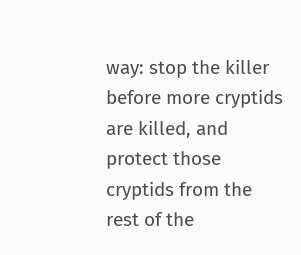way: stop the killer before more cryptids are killed, and protect those cryptids from the rest of the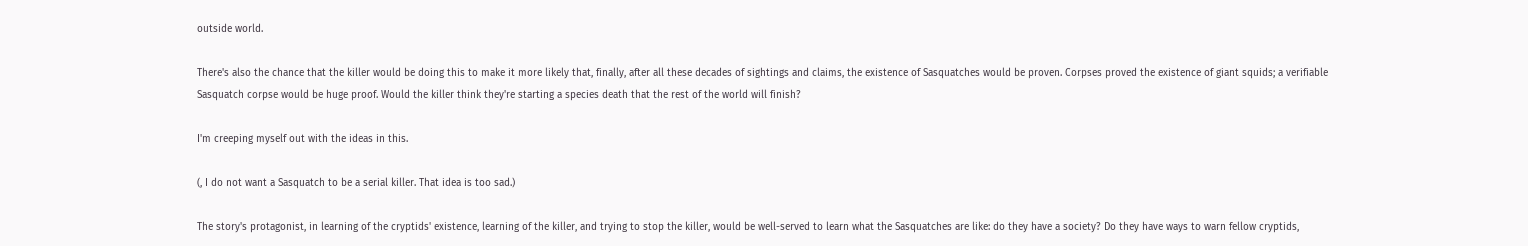outside world.

There's also the chance that the killer would be doing this to make it more likely that, finally, after all these decades of sightings and claims, the existence of Sasquatches would be proven. Corpses proved the existence of giant squids; a verifiable Sasquatch corpse would be huge proof. Would the killer think they're starting a species death that the rest of the world will finish?

I'm creeping myself out with the ideas in this.

(, I do not want a Sasquatch to be a serial killer. That idea is too sad.)

The story's protagonist, in learning of the cryptids' existence, learning of the killer, and trying to stop the killer, would be well-served to learn what the Sasquatches are like: do they have a society? Do they have ways to warn fellow cryptids,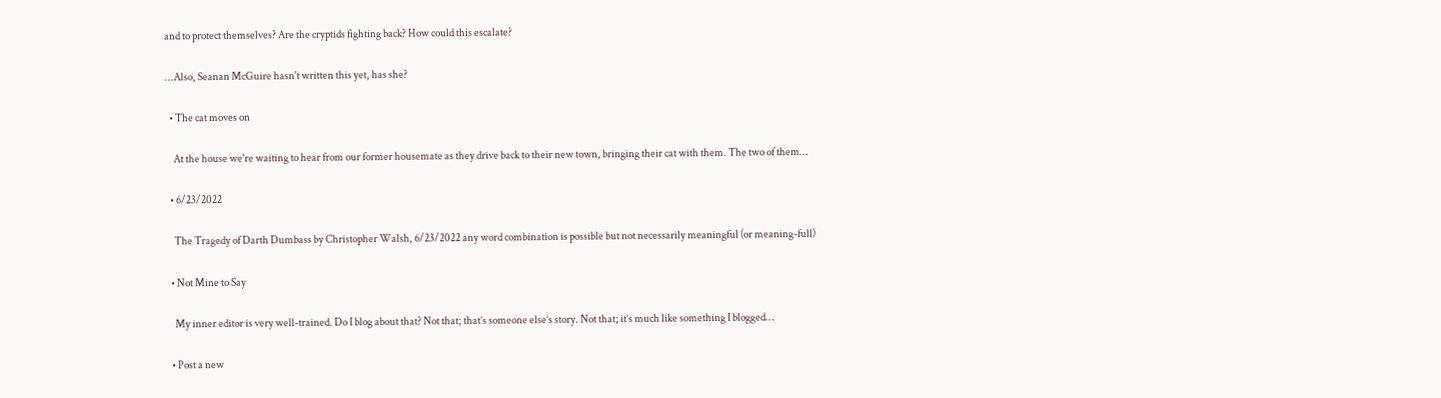and to protect themselves? Are the cryptids fighting back? How could this escalate?

...Also, Seanan McGuire hasn't written this yet, has she?

  • The cat moves on

    At the house we're waiting to hear from our former housemate as they drive back to their new town, bringing their cat with them. The two of them…

  • 6/23/2022

    The Tragedy of Darth Dumbass by Christopher Walsh, 6/23/2022 any word combination is possible but not necessarily meaningful (or meaning-full)

  • Not Mine to Say

    My inner editor is very well-trained. Do I blog about that? Not that; that’s someone else’s story. Not that; it’s much like something I blogged…

  • Post a new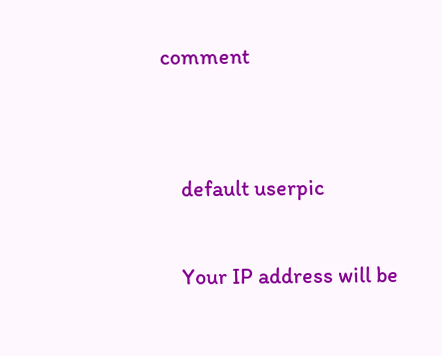comment


    default userpic

    Your IP address will be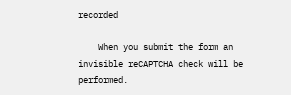recorded

    When you submit the form an invisible reCAPTCHA check will be performed.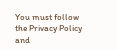You must follow the Privacy Policy and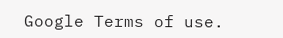Google Terms of use.